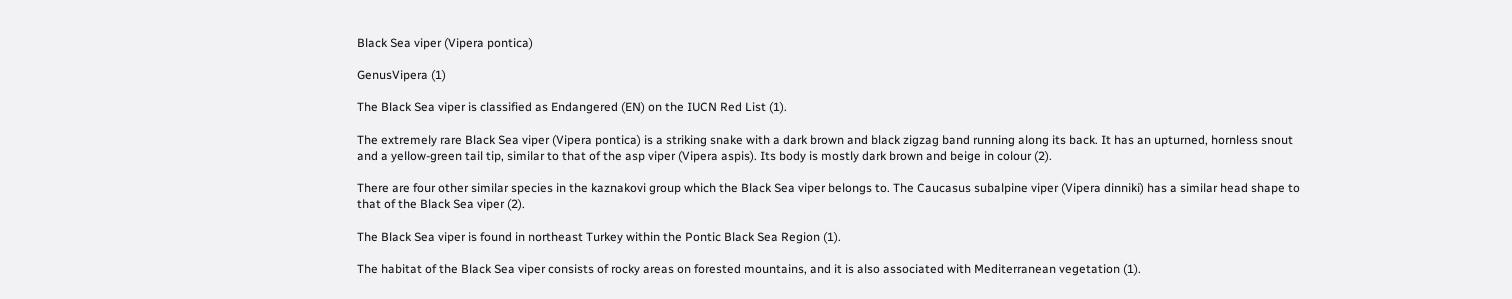Black Sea viper (Vipera pontica)

GenusVipera (1)

The Black Sea viper is classified as Endangered (EN) on the IUCN Red List (1).

The extremely rare Black Sea viper (Vipera pontica) is a striking snake with a dark brown and black zigzag band running along its back. It has an upturned, hornless snout and a yellow-green tail tip, similar to that of the asp viper (Vipera aspis). Its body is mostly dark brown and beige in colour (2).

There are four other similar species in the kaznakovi group which the Black Sea viper belongs to. The Caucasus subalpine viper (Vipera dinniki) has a similar head shape to that of the Black Sea viper (2).

The Black Sea viper is found in northeast Turkey within the Pontic Black Sea Region (1).

The habitat of the Black Sea viper consists of rocky areas on forested mountains, and it is also associated with Mediterranean vegetation (1).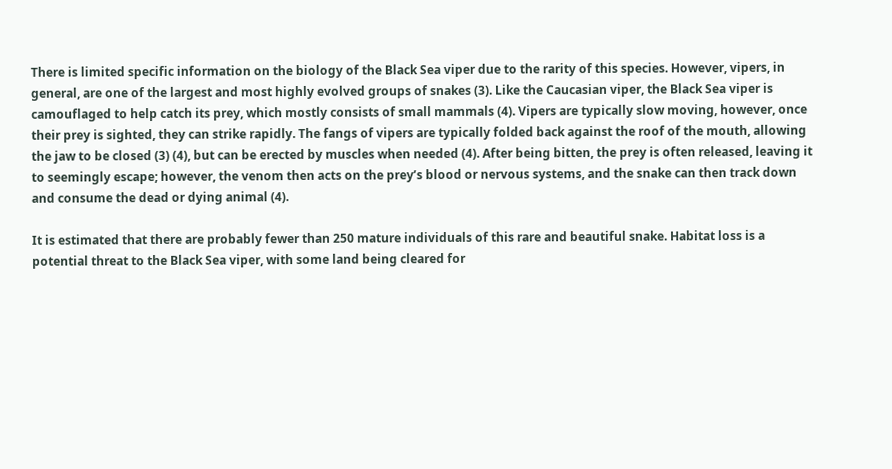There is limited specific information on the biology of the Black Sea viper due to the rarity of this species. However, vipers, in general, are one of the largest and most highly evolved groups of snakes (3). Like the Caucasian viper, the Black Sea viper is camouflaged to help catch its prey, which mostly consists of small mammals (4). Vipers are typically slow moving, however, once their prey is sighted, they can strike rapidly. The fangs of vipers are typically folded back against the roof of the mouth, allowing the jaw to be closed (3) (4), but can be erected by muscles when needed (4). After being bitten, the prey is often released, leaving it to seemingly escape; however, the venom then acts on the prey’s blood or nervous systems, and the snake can then track down and consume the dead or dying animal (4).

It is estimated that there are probably fewer than 250 mature individuals of this rare and beautiful snake. Habitat loss is a potential threat to the Black Sea viper, with some land being cleared for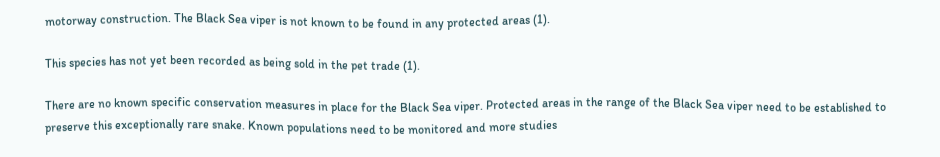motorway construction. The Black Sea viper is not known to be found in any protected areas (1).

This species has not yet been recorded as being sold in the pet trade (1).

There are no known specific conservation measures in place for the Black Sea viper. Protected areas in the range of the Black Sea viper need to be established to preserve this exceptionally rare snake. Known populations need to be monitored and more studies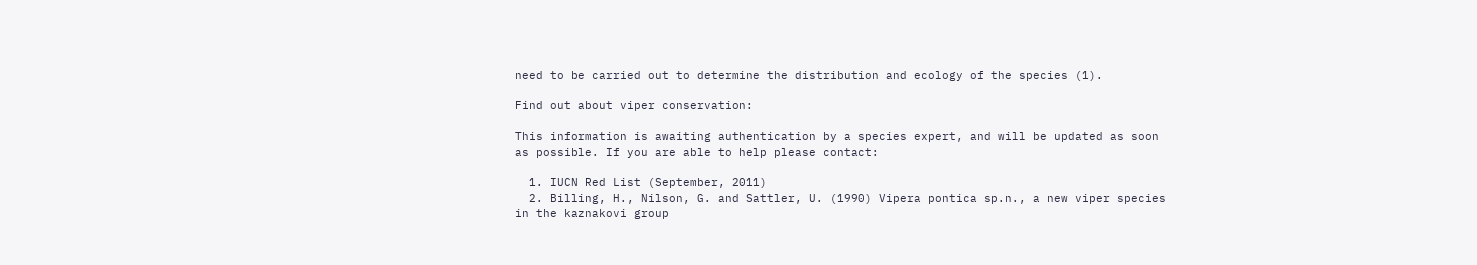need to be carried out to determine the distribution and ecology of the species (1).

Find out about viper conservation:

This information is awaiting authentication by a species expert, and will be updated as soon as possible. If you are able to help please contact:

  1. IUCN Red List (September, 2011)
  2. Billing, H., Nilson, G. and Sattler, U. (1990) Vipera pontica sp.n., a new viper species in the kaznakovi group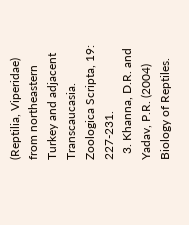(Reptilia, Viperidae) from northeastern Turkey and adjacent Transcaucasia. Zoologica Scripta, 19: 227-231.
  3. Khanna, D.R. and Yadav, P.R. (2004) Biology of Reptiles.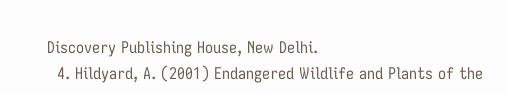Discovery Publishing House, New Delhi.
  4. Hildyard, A. (2001) Endangered Wildlife and Plants of the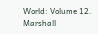World: Volume 12. Marshall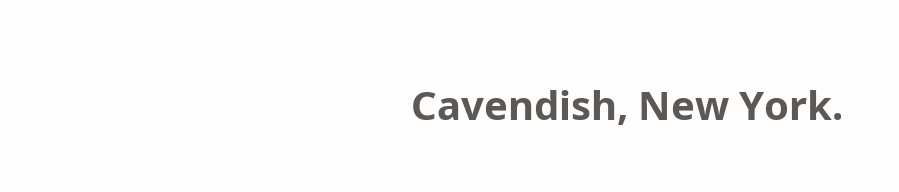Cavendish, New York.